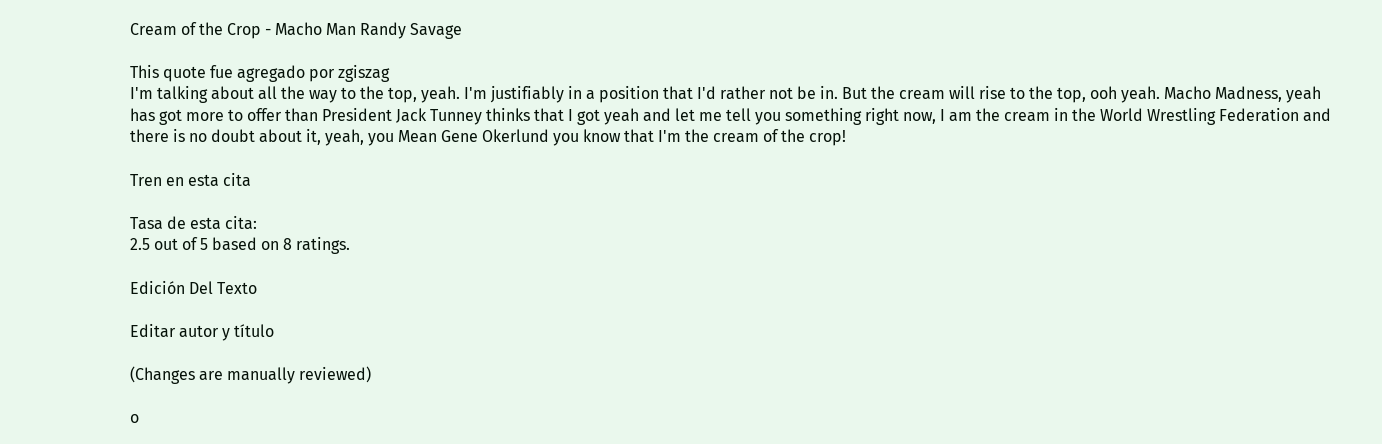Cream of the Crop - Macho Man Randy Savage

This quote fue agregado por zgiszag
I'm talking about all the way to the top, yeah. I'm justifiably in a position that I'd rather not be in. But the cream will rise to the top, ooh yeah. Macho Madness, yeah has got more to offer than President Jack Tunney thinks that I got yeah and let me tell you something right now, I am the cream in the World Wrestling Federation and there is no doubt about it, yeah, you Mean Gene Okerlund you know that I'm the cream of the crop!

Tren en esta cita

Tasa de esta cita:
2.5 out of 5 based on 8 ratings.

Edición Del Texto

Editar autor y título

(Changes are manually reviewed)

o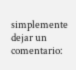simplemente dejar un comentario: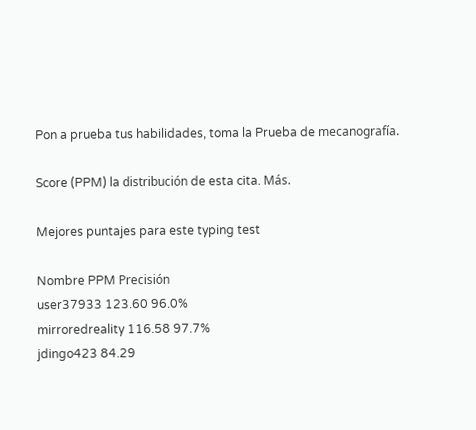Pon a prueba tus habilidades, toma la Prueba de mecanografía.

Score (PPM) la distribución de esta cita. Más.

Mejores puntajes para este typing test

Nombre PPM Precisión
user37933 123.60 96.0%
mirroredreality 116.58 97.7%
jdingo423 84.29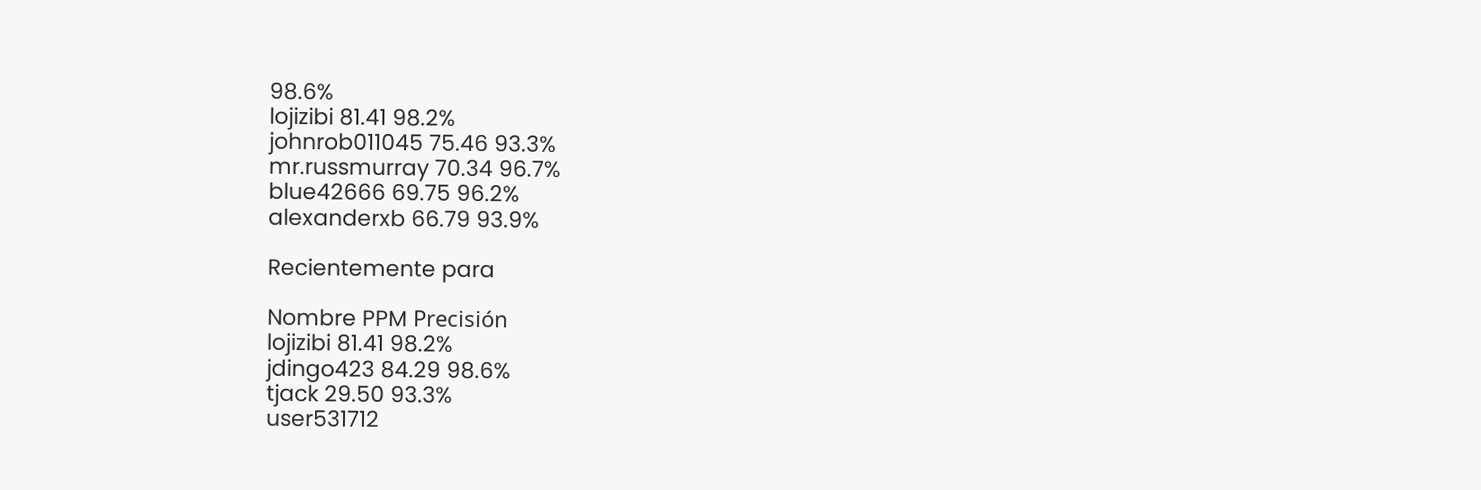98.6%
lojizibi 81.41 98.2%
johnrob011045 75.46 93.3%
mr.russmurray 70.34 96.7%
blue42666 69.75 96.2%
alexanderxb 66.79 93.9%

Recientemente para

Nombre PPM Precisión
lojizibi 81.41 98.2%
jdingo423 84.29 98.6%
tjack 29.50 93.3%
user531712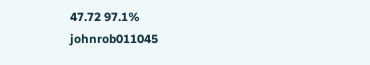47.72 97.1%
johnrob011045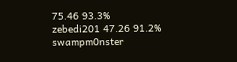75.46 93.3%
zebedi201 47.26 91.2%
swampm0nster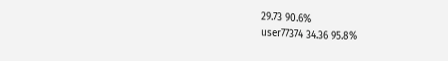29.73 90.6%
user77374 34.36 95.8%